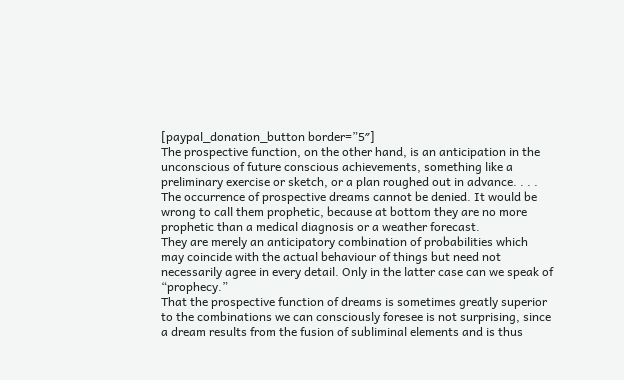[paypal_donation_button border=”5″]
The prospective function, on the other hand, is an anticipation in the unconscious of future conscious achievements, something like a preliminary exercise or sketch, or a plan roughed out in advance. . . .
The occurrence of prospective dreams cannot be denied. It would be wrong to call them prophetic, because at bottom they are no more prophetic than a medical diagnosis or a weather forecast.
They are merely an anticipatory combination of probabilities which may coincide with the actual behaviour of things but need not necessarily agree in every detail. Only in the latter case can we speak of “prophecy.”
That the prospective function of dreams is sometimes greatly superior to the combinations we can consciously foresee is not surprising, since a dream results from the fusion of subliminal elements and is thus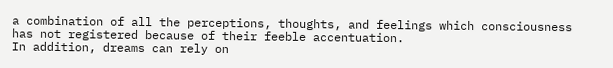a combination of all the perceptions, thoughts, and feelings which consciousness has not registered because of their feeble accentuation.
In addition, dreams can rely on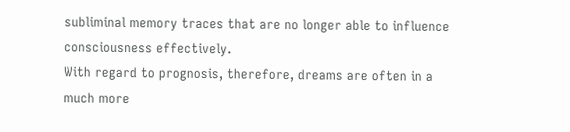subliminal memory traces that are no longer able to influence consciousness effectively.
With regard to prognosis, therefore, dreams are often in a much more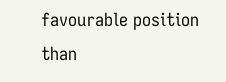favourable position than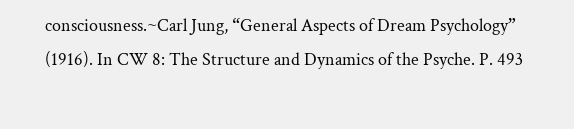consciousness.~Carl Jung, “General Aspects of Dream Psychology” (1916). In CW 8: The Structure and Dynamics of the Psyche. P. 493